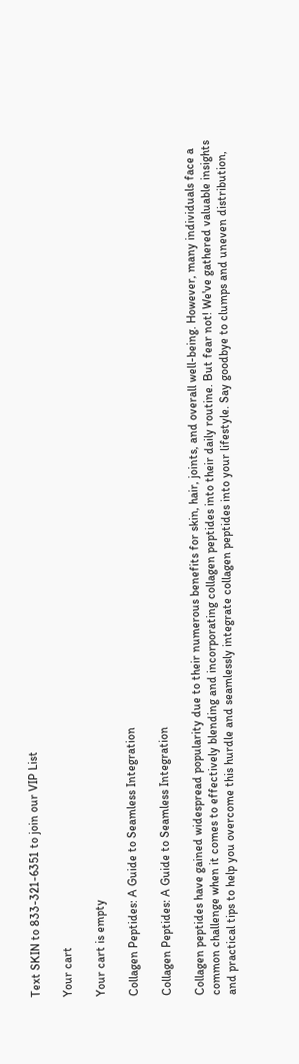Text SKIN to 833-321-6351 to join our VIP List

Your cart

Your cart is empty

Collagen Peptides: A Guide to Seamless Integration

Collagen Peptides: A Guide to Seamless Integration

Collagen peptides have gained widespread popularity due to their numerous benefits for skin, hair, joints, and overall well-being. However, many individuals face a common challenge when it comes to effectively blending and incorporating collagen peptides into their daily routine. But fear not! We've gathered valuable insights and practical tips to help you overcome this hurdle and seamlessly integrate collagen peptides into your lifestyle. Say goodbye to clumps and uneven distribution,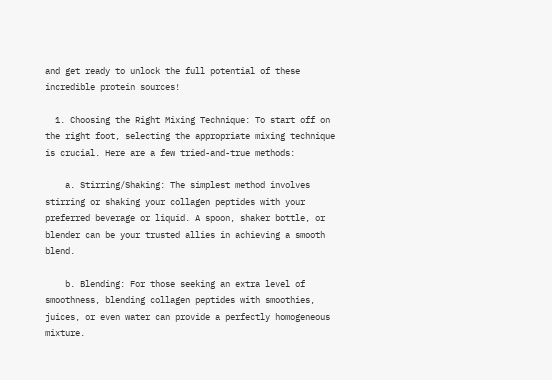and get ready to unlock the full potential of these incredible protein sources!

  1. Choosing the Right Mixing Technique: To start off on the right foot, selecting the appropriate mixing technique is crucial. Here are a few tried-and-true methods:

    a. Stirring/Shaking: The simplest method involves stirring or shaking your collagen peptides with your preferred beverage or liquid. A spoon, shaker bottle, or blender can be your trusted allies in achieving a smooth blend.

    b. Blending: For those seeking an extra level of smoothness, blending collagen peptides with smoothies, juices, or even water can provide a perfectly homogeneous mixture.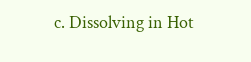c. Dissolving in Hot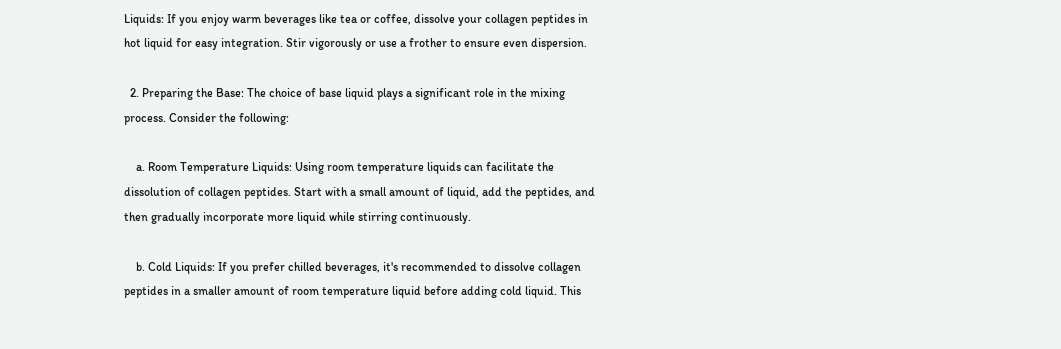Liquids: If you enjoy warm beverages like tea or coffee, dissolve your collagen peptides in hot liquid for easy integration. Stir vigorously or use a frother to ensure even dispersion.

  2. Preparing the Base: The choice of base liquid plays a significant role in the mixing process. Consider the following:

    a. Room Temperature Liquids: Using room temperature liquids can facilitate the dissolution of collagen peptides. Start with a small amount of liquid, add the peptides, and then gradually incorporate more liquid while stirring continuously.

    b. Cold Liquids: If you prefer chilled beverages, it's recommended to dissolve collagen peptides in a smaller amount of room temperature liquid before adding cold liquid. This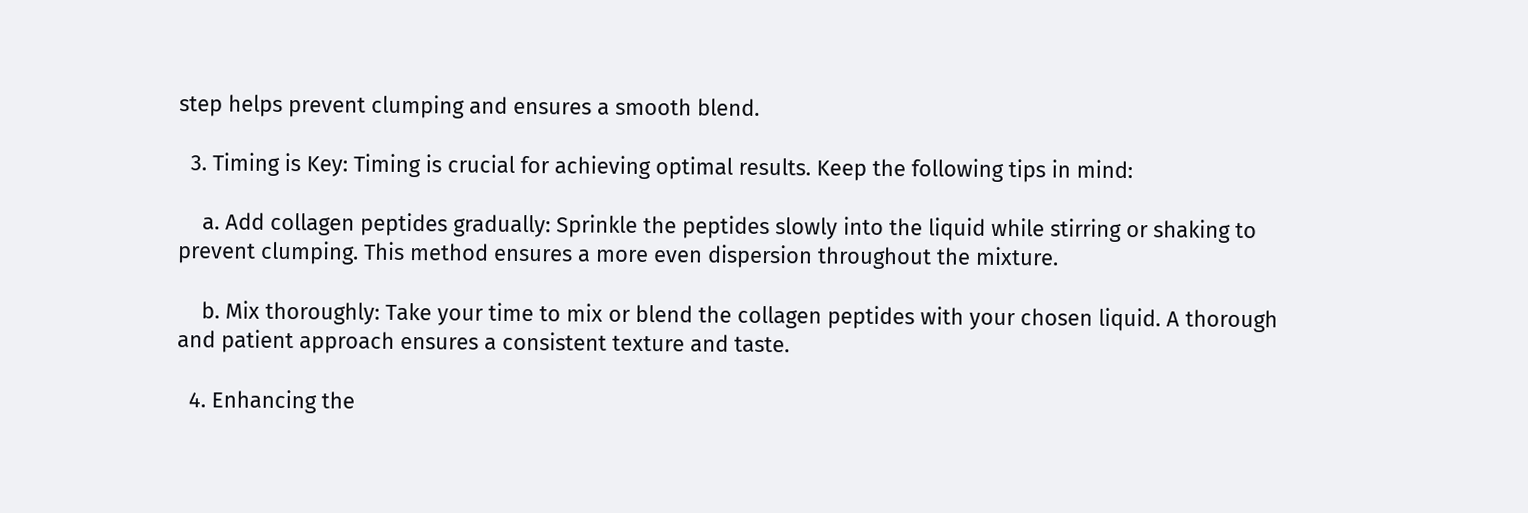step helps prevent clumping and ensures a smooth blend.

  3. Timing is Key: Timing is crucial for achieving optimal results. Keep the following tips in mind:

    a. Add collagen peptides gradually: Sprinkle the peptides slowly into the liquid while stirring or shaking to prevent clumping. This method ensures a more even dispersion throughout the mixture.

    b. Mix thoroughly: Take your time to mix or blend the collagen peptides with your chosen liquid. A thorough and patient approach ensures a consistent texture and taste.

  4. Enhancing the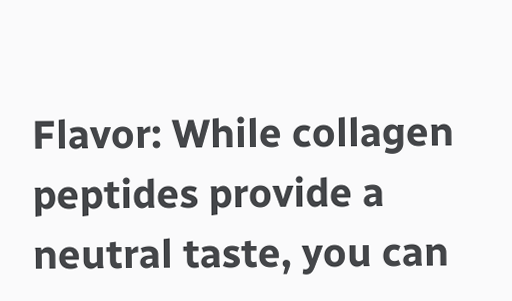Flavor: While collagen peptides provide a neutral taste, you can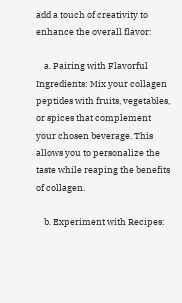add a touch of creativity to enhance the overall flavor:

    a. Pairing with Flavorful Ingredients: Mix your collagen peptides with fruits, vegetables, or spices that complement your chosen beverage. This allows you to personalize the taste while reaping the benefits of collagen.

    b. Experiment with Recipes: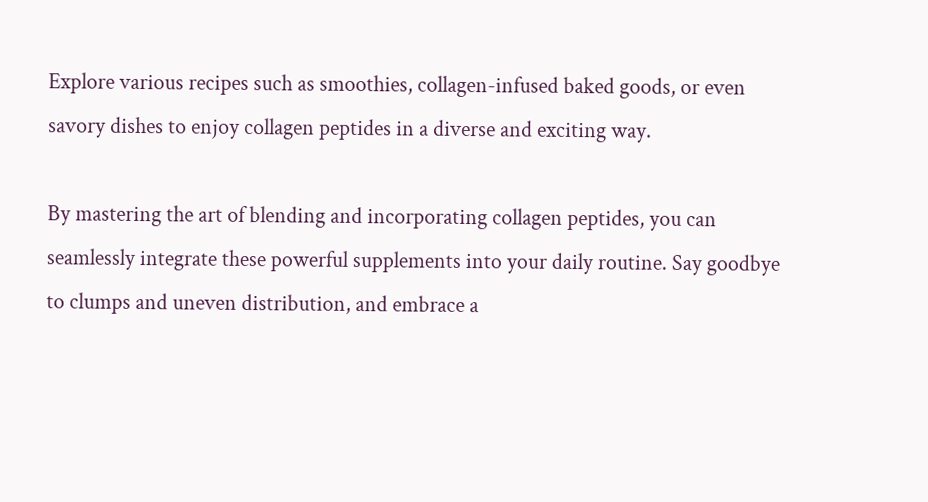Explore various recipes such as smoothies, collagen-infused baked goods, or even savory dishes to enjoy collagen peptides in a diverse and exciting way.

By mastering the art of blending and incorporating collagen peptides, you can seamlessly integrate these powerful supplements into your daily routine. Say goodbye to clumps and uneven distribution, and embrace a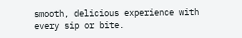smooth, delicious experience with every sip or bite.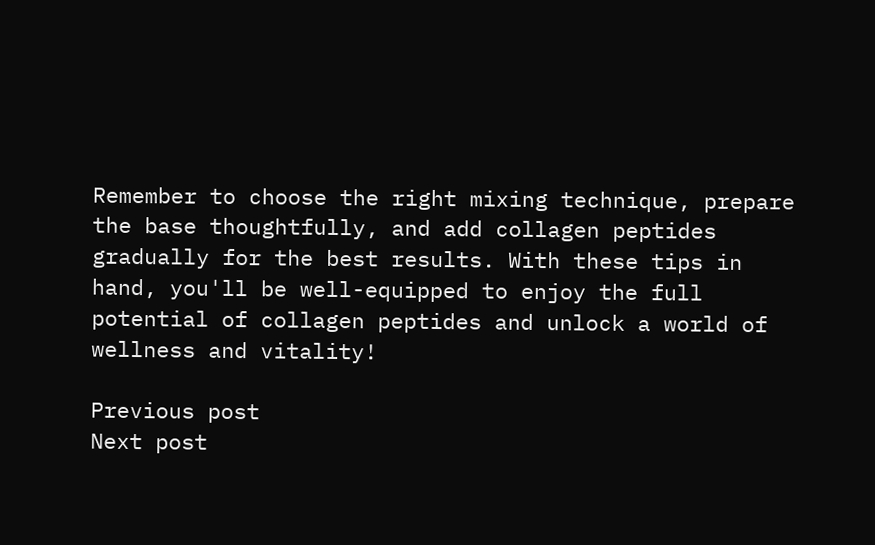Remember to choose the right mixing technique, prepare the base thoughtfully, and add collagen peptides gradually for the best results. With these tips in hand, you'll be well-equipped to enjoy the full potential of collagen peptides and unlock a world of wellness and vitality!

Previous post
Next post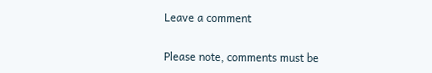Leave a comment

Please note, comments must be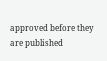approved before they are published